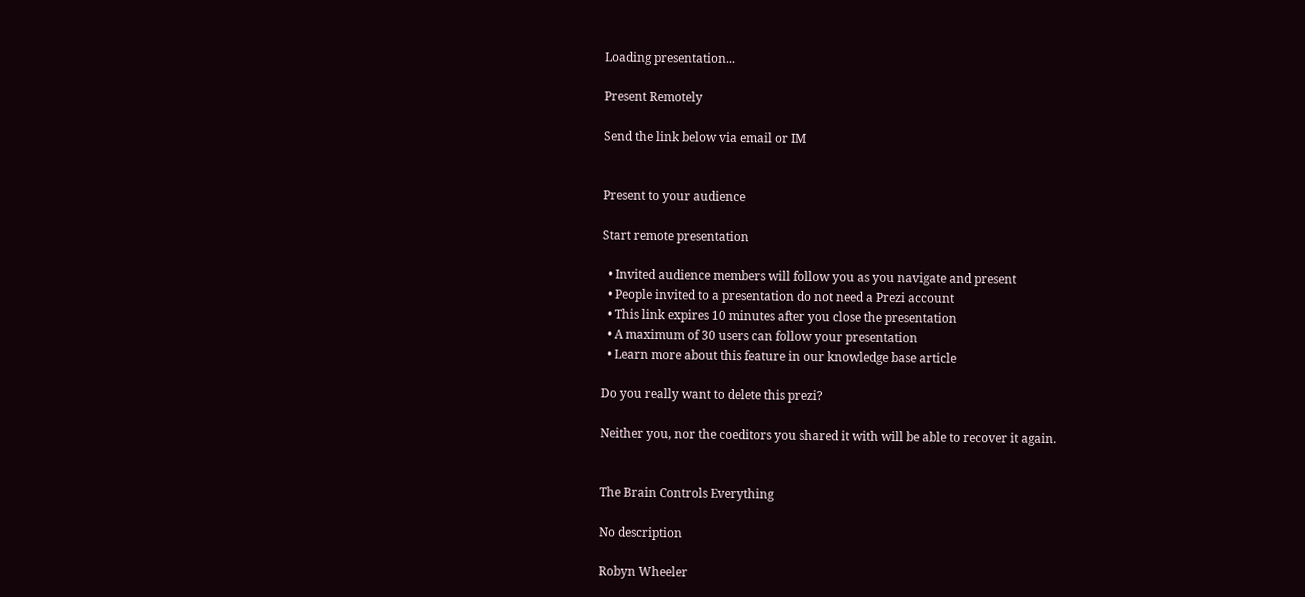Loading presentation...

Present Remotely

Send the link below via email or IM


Present to your audience

Start remote presentation

  • Invited audience members will follow you as you navigate and present
  • People invited to a presentation do not need a Prezi account
  • This link expires 10 minutes after you close the presentation
  • A maximum of 30 users can follow your presentation
  • Learn more about this feature in our knowledge base article

Do you really want to delete this prezi?

Neither you, nor the coeditors you shared it with will be able to recover it again.


The Brain Controls Everything

No description

Robyn Wheeler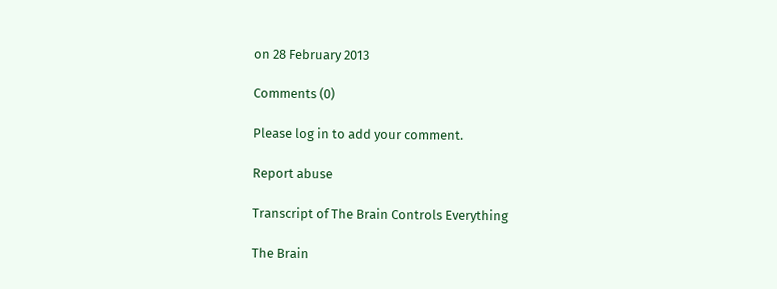on 28 February 2013

Comments (0)

Please log in to add your comment.

Report abuse

Transcript of The Brain Controls Everything

The Brain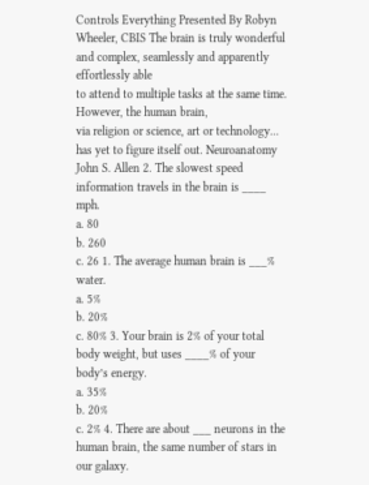Controls Everything Presented By Robyn Wheeler, CBIS The brain is truly wonderful and complex, seamlessly and apparently effortlessly able
to attend to multiple tasks at the same time. However, the human brain,
via religion or science, art or technology...
has yet to figure itself out. Neuroanatomy John S. Allen 2. The slowest speed information travels in the brain is ____ mph.
a. 80
b. 260
c. 26 1. The average human brain is ___% water.
a. 5%
b. 20%
c. 80% 3. Your brain is 2% of your total body weight, but uses ____% of your body’s energy.
a. 35%
b. 20%
c. 2% 4. There are about ___ neurons in the human brain, the same number of stars in our galaxy.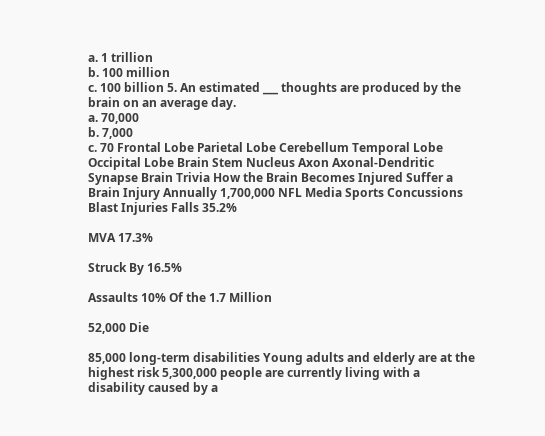a. 1 trillion
b. 100 million
c. 100 billion 5. An estimated ___ thoughts are produced by the brain on an average day.
a. 70,000
b. 7,000
c. 70 Frontal Lobe Parietal Lobe Cerebellum Temporal Lobe Occipital Lobe Brain Stem Nucleus Axon Axonal-Dendritic
Synapse Brain Trivia How the Brain Becomes Injured Suffer a Brain Injury Annually 1,700,000 NFL Media Sports Concussions Blast Injuries Falls 35.2%

MVA 17.3%

Struck By 16.5%

Assaults 10% Of the 1.7 Million

52,000 Die

85,000 long-term disabilities Young adults and elderly are at the highest risk 5,300,000 people are currently living with a disability caused by a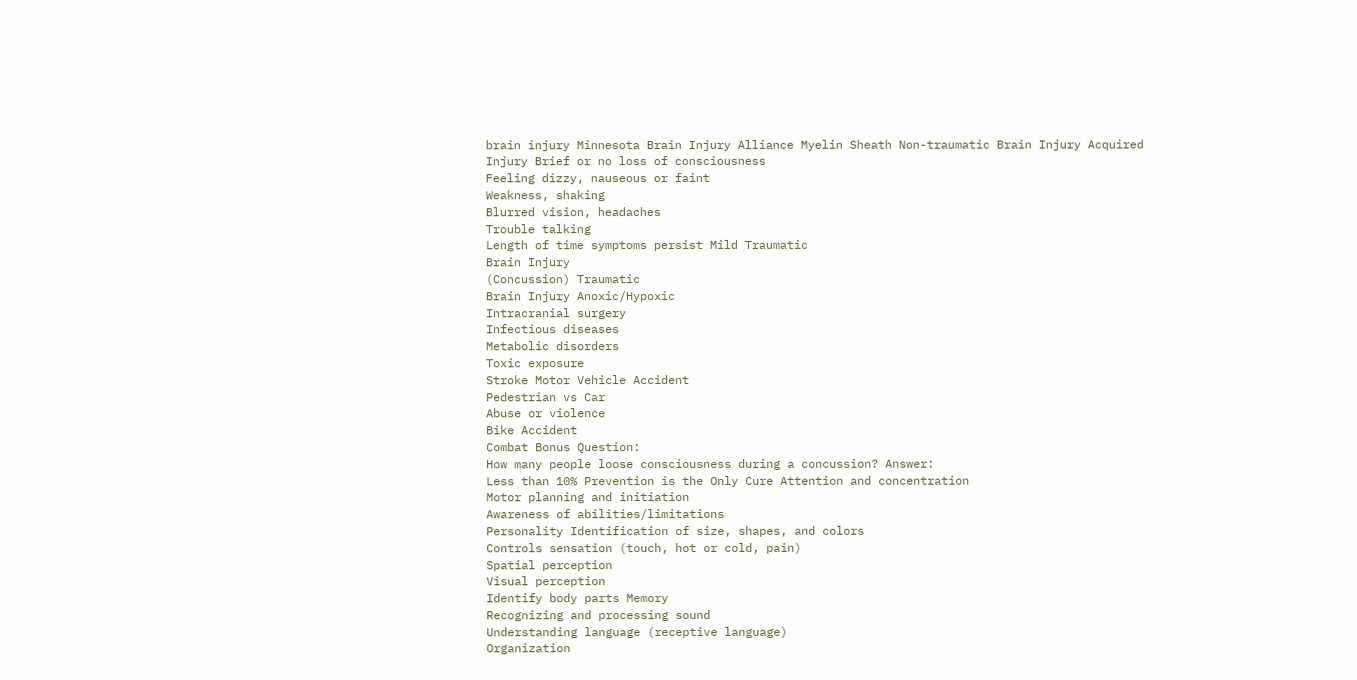brain injury Minnesota Brain Injury Alliance Myelin Sheath Non-traumatic Brain Injury Acquired
Injury Brief or no loss of consciousness
Feeling dizzy, nauseous or faint
Weakness, shaking
Blurred vision, headaches
Trouble talking
Length of time symptoms persist Mild Traumatic
Brain Injury
(Concussion) Traumatic
Brain Injury Anoxic/Hypoxic
Intracranial surgery
Infectious diseases
Metabolic disorders
Toxic exposure
Stroke Motor Vehicle Accident
Pedestrian vs Car
Abuse or violence
Bike Accident
Combat Bonus Question:
How many people loose consciousness during a concussion? Answer:
Less than 10% Prevention is the Only Cure Attention and concentration
Motor planning and initiation
Awareness of abilities/limitations
Personality Identification of size, shapes, and colors
Controls sensation (touch, hot or cold, pain)
Spatial perception
Visual perception
Identify body parts Memory
Recognizing and processing sound
Understanding language (receptive language)
Organization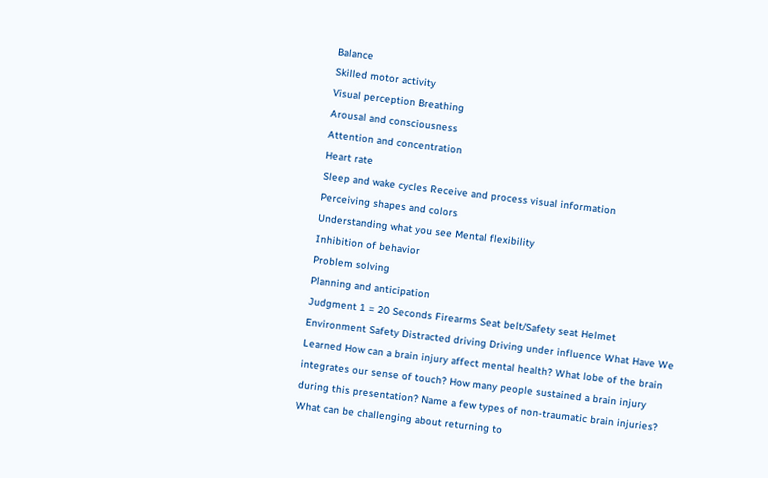Balance
Skilled motor activity
Visual perception Breathing
Arousal and consciousness
Attention and concentration
Heart rate
Sleep and wake cycles Receive and process visual information
Perceiving shapes and colors
Understanding what you see Mental flexibility
Inhibition of behavior
Problem solving
Planning and anticipation
Judgment 1 = 20 Seconds Firearms Seat belt/Safety seat Helmet Environment Safety Distracted driving Driving under influence What Have We Learned How can a brain injury affect mental health? What lobe of the brain integrates our sense of touch? How many people sustained a brain injury during this presentation? Name a few types of non-traumatic brain injuries? What can be challenging about returning to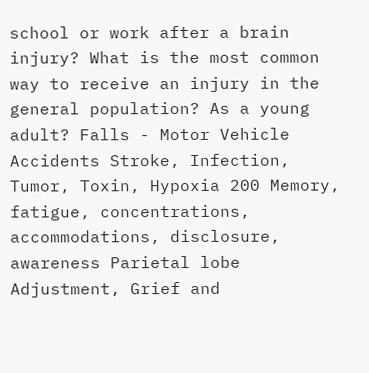school or work after a brain injury? What is the most common way to receive an injury in the general population? As a young adult? Falls - Motor Vehicle Accidents Stroke, Infection, Tumor, Toxin, Hypoxia 200 Memory, fatigue, concentrations, accommodations, disclosure, awareness Parietal lobe Adjustment, Grief and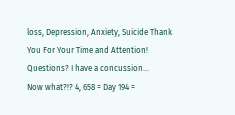loss, Depression, Anxiety, Suicide Thank You For Your Time and Attention!
Questions? I have a concussion...
Now what?!? 4, 658 = Day 194 =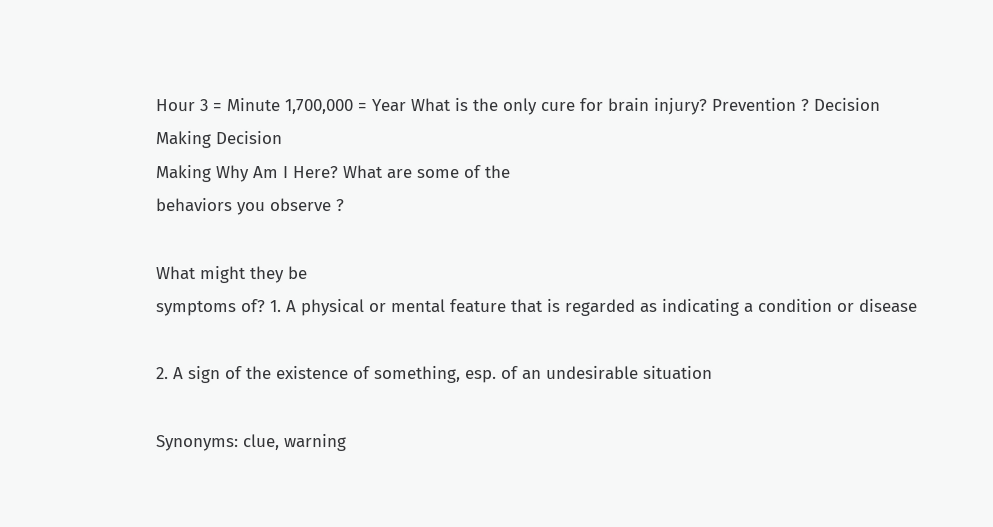Hour 3 = Minute 1,700,000 = Year What is the only cure for brain injury? Prevention ? Decision
Making Decision
Making Why Am I Here? What are some of the
behaviors you observe ?

What might they be
symptoms of? 1. A physical or mental feature that is regarded as indicating a condition or disease

2. A sign of the existence of something, esp. of an undesirable situation

Synonyms: clue, warning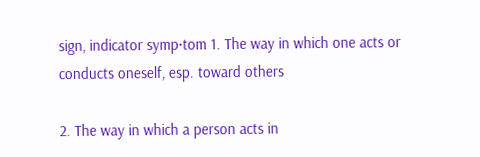sign, indicator symp·tom 1. The way in which one acts or conducts oneself, esp. toward others

2. The way in which a person acts in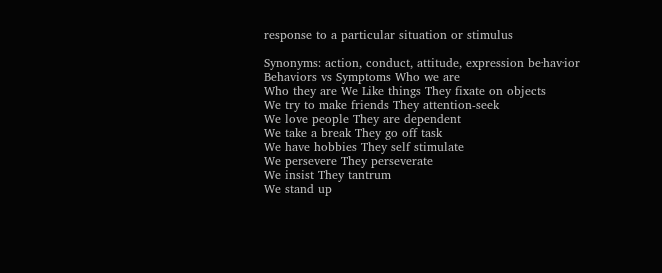response to a particular situation or stimulus

Synonyms: action, conduct, attitude, expression be·hav·ior Behaviors vs Symptoms Who we are
Who they are We Like things They fixate on objects
We try to make friends They attention-seek
We love people They are dependent
We take a break They go off task
We have hobbies They self stimulate
We persevere They perseverate
We insist They tantrum
We stand up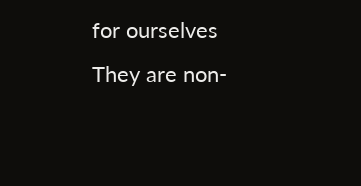for ourselves They are non-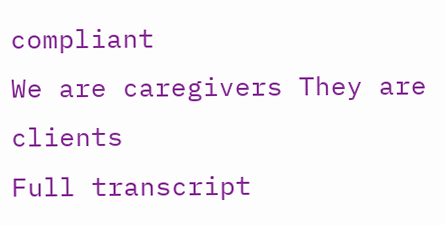compliant
We are caregivers They are clients
Full transcript